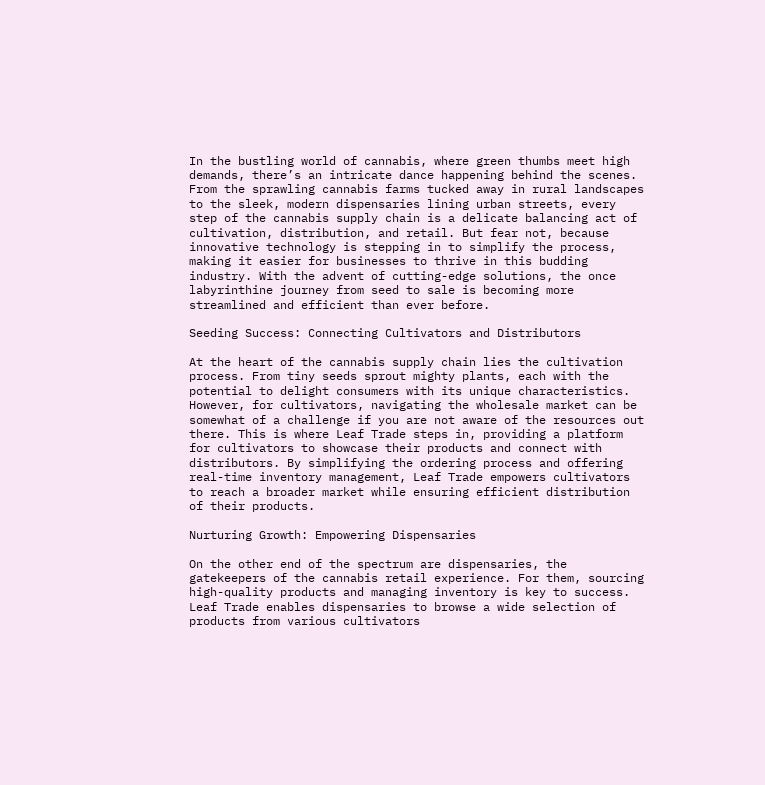In the bustling world of cannabis, where green thumbs meet high demands, there’s an intricate dance happening behind the scenes. From the sprawling cannabis farms tucked away in rural landscapes to the sleek, modern dispensaries lining urban streets, every step of the cannabis supply chain is a delicate balancing act of cultivation, distribution, and retail. But fear not, because innovative technology is stepping in to simplify the process, making it easier for businesses to thrive in this budding industry. With the advent of cutting-edge solutions, the once labyrinthine journey from seed to sale is becoming more streamlined and efficient than ever before.

Seeding Success: Connecting Cultivators and Distributors

At the heart of the cannabis supply chain lies the cultivation process. From tiny seeds sprout mighty plants, each with the potential to delight consumers with its unique characteristics. However, for cultivators, navigating the wholesale market can be somewhat of a challenge if you are not aware of the resources out there. This is where Leaf Trade steps in, providing a platform for cultivators to showcase their products and connect with distributors. By simplifying the ordering process and offering real-time inventory management, Leaf Trade empowers cultivators to reach a broader market while ensuring efficient distribution of their products.

Nurturing Growth: Empowering Dispensaries

On the other end of the spectrum are dispensaries, the gatekeepers of the cannabis retail experience. For them, sourcing high-quality products and managing inventory is key to success. Leaf Trade enables dispensaries to browse a wide selection of products from various cultivators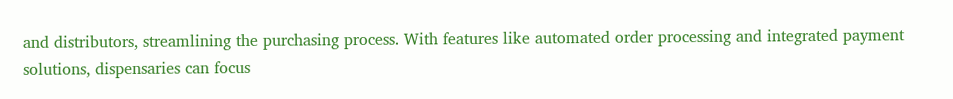and distributors, streamlining the purchasing process. With features like automated order processing and integrated payment solutions, dispensaries can focus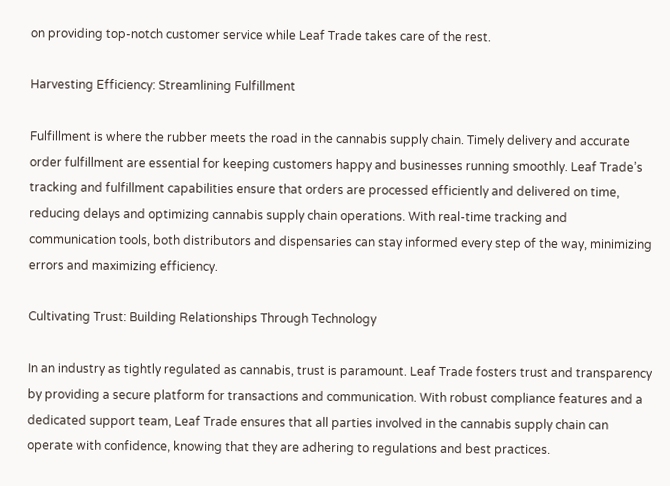on providing top-notch customer service while Leaf Trade takes care of the rest.

Harvesting Efficiency: Streamlining Fulfillment

Fulfillment is where the rubber meets the road in the cannabis supply chain. Timely delivery and accurate order fulfillment are essential for keeping customers happy and businesses running smoothly. Leaf Trade’s tracking and fulfillment capabilities ensure that orders are processed efficiently and delivered on time, reducing delays and optimizing cannabis supply chain operations. With real-time tracking and communication tools, both distributors and dispensaries can stay informed every step of the way, minimizing errors and maximizing efficiency.

Cultivating Trust: Building Relationships Through Technology

In an industry as tightly regulated as cannabis, trust is paramount. Leaf Trade fosters trust and transparency by providing a secure platform for transactions and communication. With robust compliance features and a dedicated support team, Leaf Trade ensures that all parties involved in the cannabis supply chain can operate with confidence, knowing that they are adhering to regulations and best practices.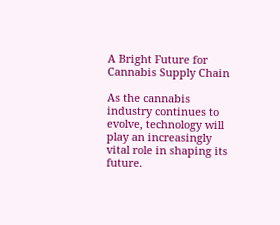A Bright Future for Cannabis Supply Chain

As the cannabis industry continues to evolve, technology will play an increasingly vital role in shaping its future.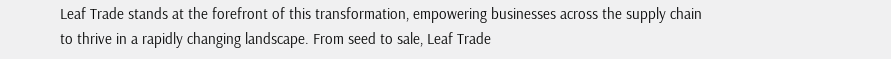Leaf Trade stands at the forefront of this transformation, empowering businesses across the supply chain to thrive in a rapidly changing landscape. From seed to sale, Leaf Trade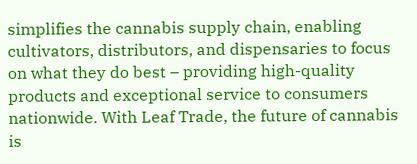simplifies the cannabis supply chain, enabling cultivators, distributors, and dispensaries to focus on what they do best – providing high-quality products and exceptional service to consumers nationwide. With Leaf Trade, the future of cannabis is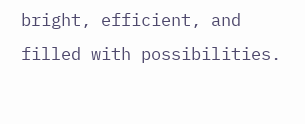bright, efficient, and filled with possibilities.